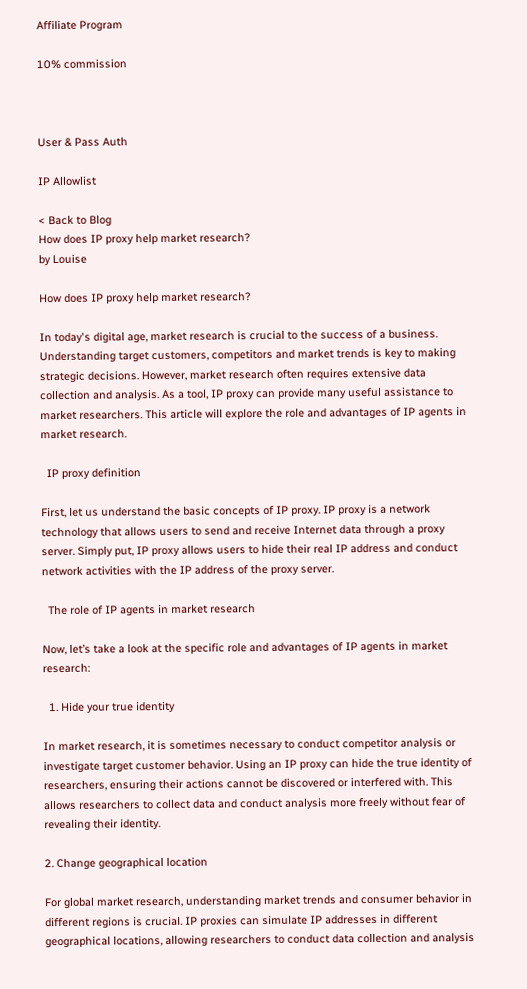Affiliate Program

10% commission



User & Pass Auth

IP Allowlist

< Back to Blog
How does IP proxy help market research?
by Louise

How does IP proxy help market research?

In today's digital age, market research is crucial to the success of a business. Understanding target customers, competitors and market trends is key to making strategic decisions. However, market research often requires extensive data collection and analysis. As a tool, IP proxy can provide many useful assistance to market researchers. This article will explore the role and advantages of IP agents in market research.

  IP proxy definition

First, let us understand the basic concepts of IP proxy. IP proxy is a network technology that allows users to send and receive Internet data through a proxy server. Simply put, IP proxy allows users to hide their real IP address and conduct network activities with the IP address of the proxy server.

  The role of IP agents in market research

Now, let’s take a look at the specific role and advantages of IP agents in market research:

  1. Hide your true identity

In market research, it is sometimes necessary to conduct competitor analysis or investigate target customer behavior. Using an IP proxy can hide the true identity of researchers, ensuring their actions cannot be discovered or interfered with. This allows researchers to collect data and conduct analysis more freely without fear of revealing their identity.

2. Change geographical location

For global market research, understanding market trends and consumer behavior in different regions is crucial. IP proxies can simulate IP addresses in different geographical locations, allowing researchers to conduct data collection and analysis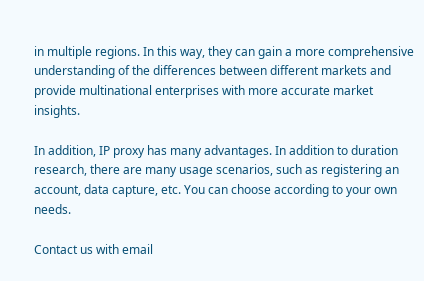in multiple regions. In this way, they can gain a more comprehensive understanding of the differences between different markets and provide multinational enterprises with more accurate market insights.

In addition, IP proxy has many advantages. In addition to duration research, there are many usage scenarios, such as registering an account, data capture, etc. You can choose according to your own needs.

Contact us with email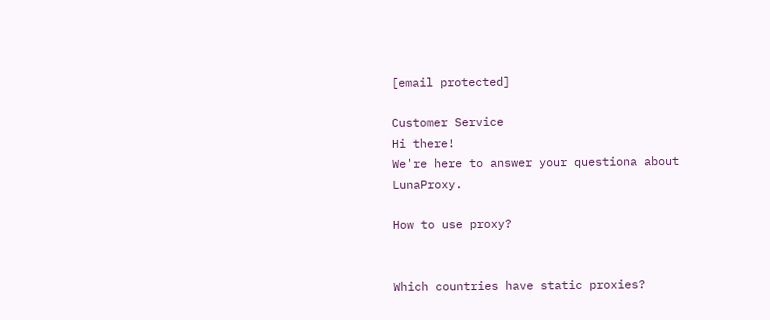[email protected]

Customer Service
Hi there!
We're here to answer your questiona about LunaProxy.

How to use proxy?


Which countries have static proxies?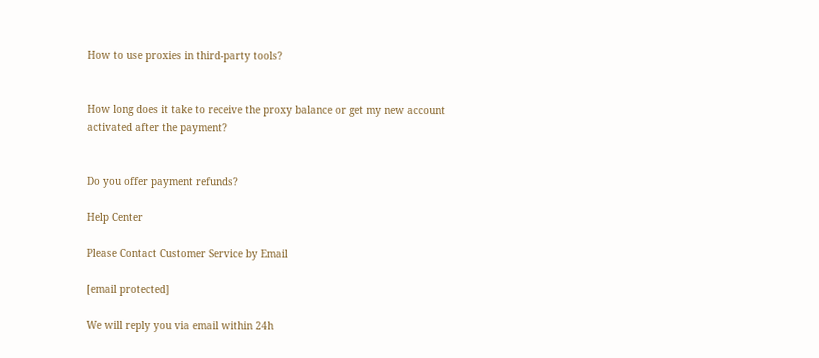How to use proxies in third-party tools?


How long does it take to receive the proxy balance or get my new account activated after the payment?


Do you offer payment refunds?

Help Center

Please Contact Customer Service by Email

[email protected]

We will reply you via email within 24h